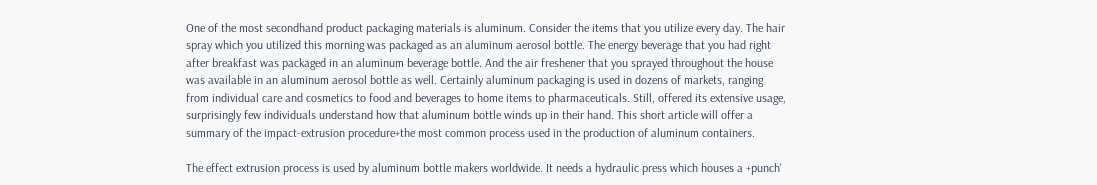One of the most secondhand product packaging materials is aluminum. Consider the items that you utilize every day. The hair spray which you utilized this morning was packaged as an aluminum aerosol bottle. The energy beverage that you had right after breakfast was packaged in an aluminum beverage bottle. And the air freshener that you sprayed throughout the house was available in an aluminum aerosol bottle as well. Certainly aluminum packaging is used in dozens of markets, ranging from individual care and cosmetics to food and beverages to home items to pharmaceuticals. Still, offered its extensive usage, surprisingly few individuals understand how that aluminum bottle winds up in their hand. This short article will offer a summary of the impact-extrusion procedure+the most common process used in the production of aluminum containers.

The effect extrusion process is used by aluminum bottle makers worldwide. It needs a hydraulic press which houses a +punch'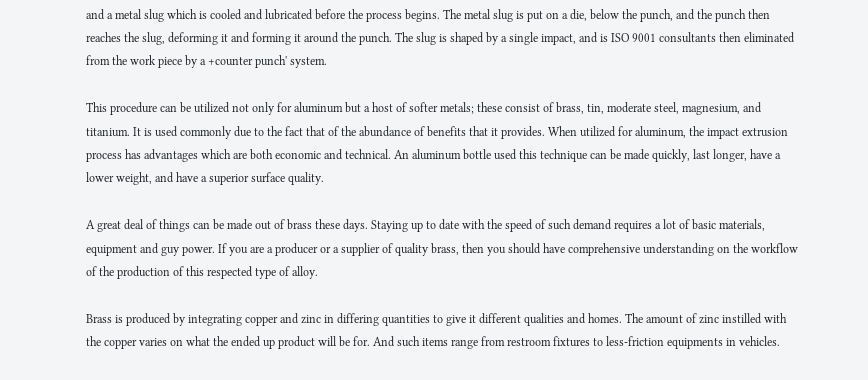and a metal slug which is cooled and lubricated before the process begins. The metal slug is put on a die, below the punch, and the punch then reaches the slug, deforming it and forming it around the punch. The slug is shaped by a single impact, and is ISO 9001 consultants then eliminated from the work piece by a +counter punch' system.

This procedure can be utilized not only for aluminum but a host of softer metals; these consist of brass, tin, moderate steel, magnesium, and titanium. It is used commonly due to the fact that of the abundance of benefits that it provides. When utilized for aluminum, the impact extrusion process has advantages which are both economic and technical. An aluminum bottle used this technique can be made quickly, last longer, have a lower weight, and have a superior surface quality.

A great deal of things can be made out of brass these days. Staying up to date with the speed of such demand requires a lot of basic materials, equipment and guy power. If you are a producer or a supplier of quality brass, then you should have comprehensive understanding on the workflow of the production of this respected type of alloy.

Brass is produced by integrating copper and zinc in differing quantities to give it different qualities and homes. The amount of zinc instilled with the copper varies on what the ended up product will be for. And such items range from restroom fixtures to less-friction equipments in vehicles.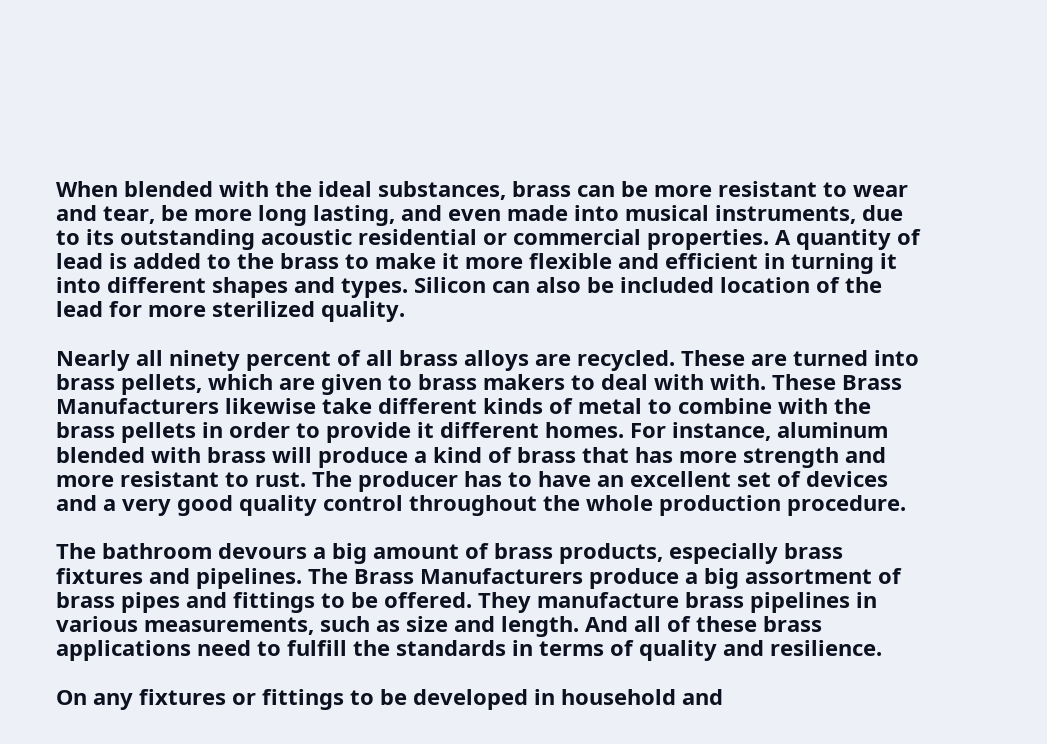When blended with the ideal substances, brass can be more resistant to wear and tear, be more long lasting, and even made into musical instruments, due to its outstanding acoustic residential or commercial properties. A quantity of lead is added to the brass to make it more flexible and efficient in turning it into different shapes and types. Silicon can also be included location of the lead for more sterilized quality.

Nearly all ninety percent of all brass alloys are recycled. These are turned into brass pellets, which are given to brass makers to deal with with. These Brass Manufacturers likewise take different kinds of metal to combine with the brass pellets in order to provide it different homes. For instance, aluminum blended with brass will produce a kind of brass that has more strength and more resistant to rust. The producer has to have an excellent set of devices and a very good quality control throughout the whole production procedure.

The bathroom devours a big amount of brass products, especially brass fixtures and pipelines. The Brass Manufacturers produce a big assortment of brass pipes and fittings to be offered. They manufacture brass pipelines in various measurements, such as size and length. And all of these brass applications need to fulfill the standards in terms of quality and resilience.

On any fixtures or fittings to be developed in household and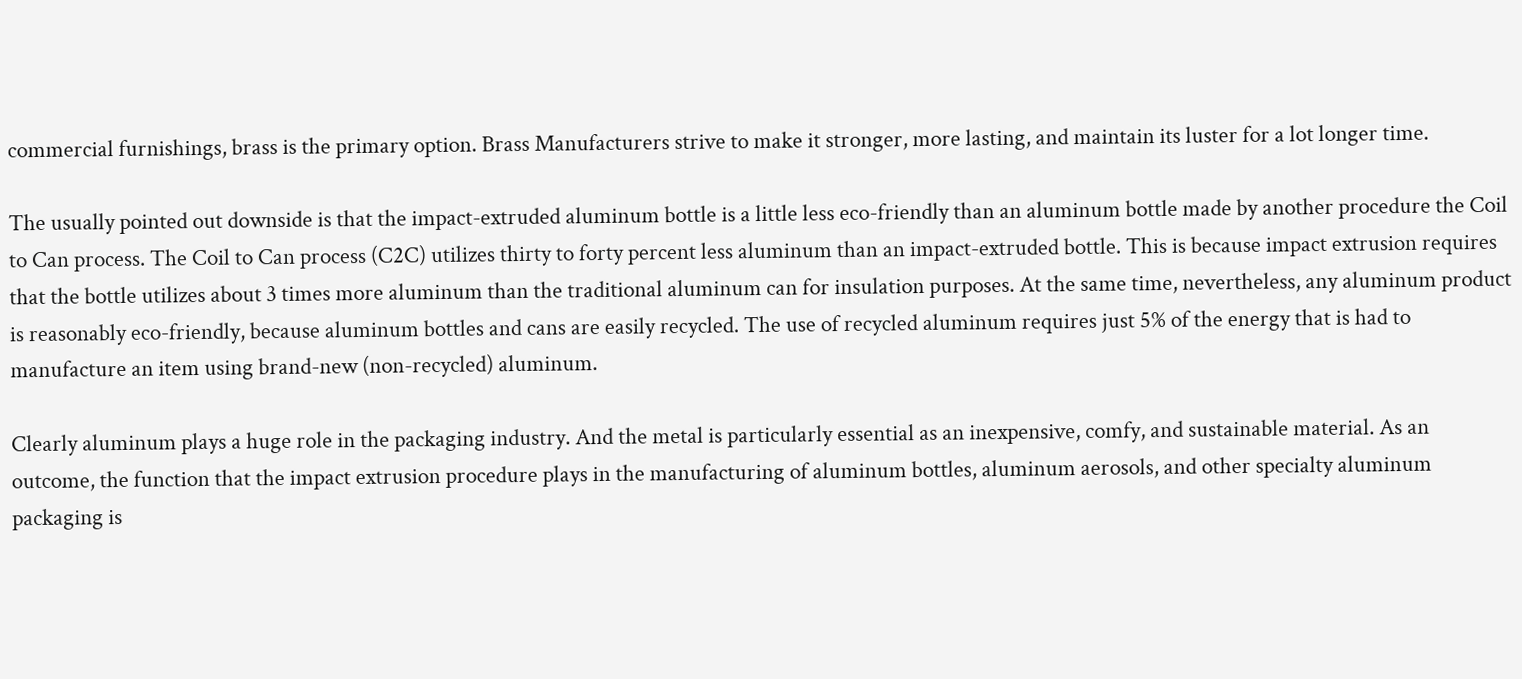commercial furnishings, brass is the primary option. Brass Manufacturers strive to make it stronger, more lasting, and maintain its luster for a lot longer time.

The usually pointed out downside is that the impact-extruded aluminum bottle is a little less eco-friendly than an aluminum bottle made by another procedure the Coil to Can process. The Coil to Can process (C2C) utilizes thirty to forty percent less aluminum than an impact-extruded bottle. This is because impact extrusion requires that the bottle utilizes about 3 times more aluminum than the traditional aluminum can for insulation purposes. At the same time, nevertheless, any aluminum product is reasonably eco-friendly, because aluminum bottles and cans are easily recycled. The use of recycled aluminum requires just 5% of the energy that is had to manufacture an item using brand-new (non-recycled) aluminum.

Clearly aluminum plays a huge role in the packaging industry. And the metal is particularly essential as an inexpensive, comfy, and sustainable material. As an outcome, the function that the impact extrusion procedure plays in the manufacturing of aluminum bottles, aluminum aerosols, and other specialty aluminum packaging is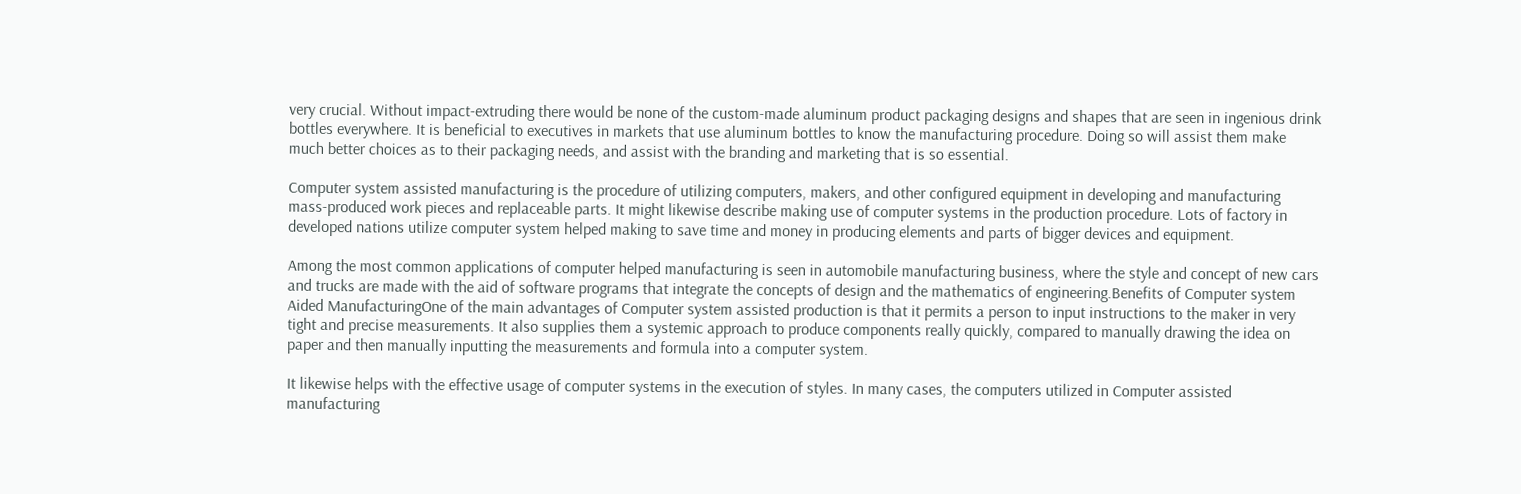very crucial. Without impact-extruding there would be none of the custom-made aluminum product packaging designs and shapes that are seen in ingenious drink bottles everywhere. It is beneficial to executives in markets that use aluminum bottles to know the manufacturing procedure. Doing so will assist them make much better choices as to their packaging needs, and assist with the branding and marketing that is so essential.

Computer system assisted manufacturing is the procedure of utilizing computers, makers, and other configured equipment in developing and manufacturing mass-produced work pieces and replaceable parts. It might likewise describe making use of computer systems in the production procedure. Lots of factory in developed nations utilize computer system helped making to save time and money in producing elements and parts of bigger devices and equipment.

Among the most common applications of computer helped manufacturing is seen in automobile manufacturing business, where the style and concept of new cars and trucks are made with the aid of software programs that integrate the concepts of design and the mathematics of engineering.Benefits of Computer system Aided ManufacturingOne of the main advantages of Computer system assisted production is that it permits a person to input instructions to the maker in very tight and precise measurements. It also supplies them a systemic approach to produce components really quickly, compared to manually drawing the idea on paper and then manually inputting the measurements and formula into a computer system.

It likewise helps with the effective usage of computer systems in the execution of styles. In many cases, the computers utilized in Computer assisted manufacturing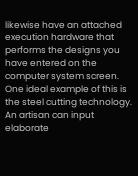likewise have an attached execution hardware that performs the designs you have entered on the computer system screen. One ideal example of this is the steel cutting technology. An artisan can input elaborate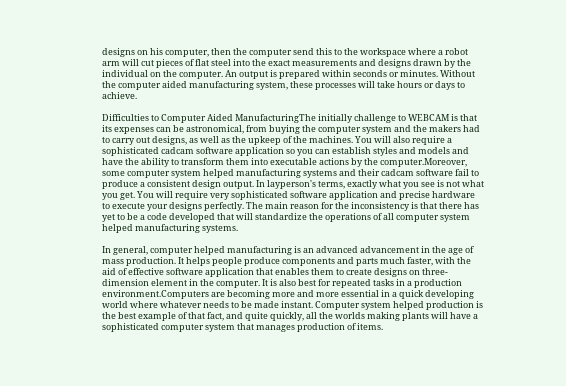designs on his computer, then the computer send this to the workspace where a robot arm will cut pieces of flat steel into the exact measurements and designs drawn by the individual on the computer. An output is prepared within seconds or minutes. Without the computer aided manufacturing system, these processes will take hours or days to achieve.

Difficulties to Computer Aided ManufacturingThe initially challenge to WEBCAM is that its expenses can be astronomical, from buying the computer system and the makers had to carry out designs, as well as the upkeep of the machines. You will also require a sophisticated cadcam software application so you can establish styles and models and have the ability to transform them into executable actions by the computer.Moreover, some computer system helped manufacturing systems and their cadcam software fail to produce a consistent design output. In layperson's terms, exactly what you see is not what you get. You will require very sophisticated software application and precise hardware to execute your designs perfectly. The main reason for the inconsistency is that there has yet to be a code developed that will standardize the operations of all computer system helped manufacturing systems.

In general, computer helped manufacturing is an advanced advancement in the age of mass production. It helps people produce components and parts much faster, with the aid of effective software application that enables them to create designs on three-dimension element in the computer. It is also best for repeated tasks in a production environment.Computers are becoming more and more essential in a quick developing world where whatever needs to be made instant. Computer system helped production is the best example of that fact, and quite quickly, all the worlds making plants will have a sophisticated computer system that manages production of items.